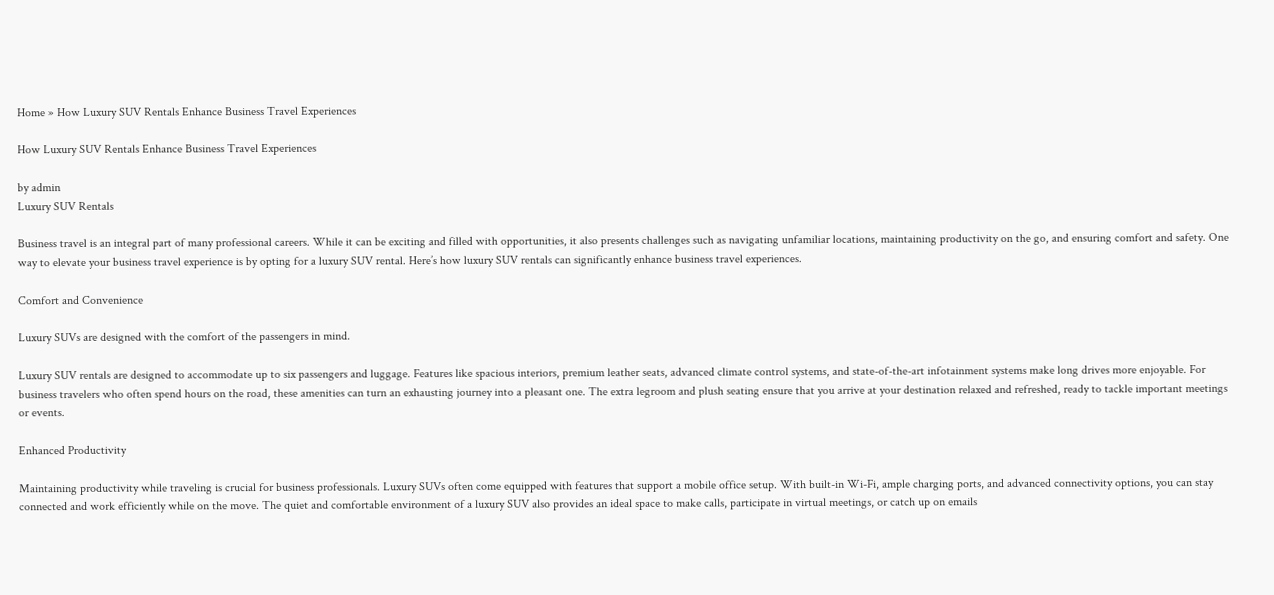Home » How Luxury SUV Rentals Enhance Business Travel Experiences

How Luxury SUV Rentals Enhance Business Travel Experiences

by admin
Luxury SUV Rentals

Business travel is an integral part of many professional careers. While it can be exciting and filled with opportunities, it also presents challenges such as navigating unfamiliar locations, maintaining productivity on the go, and ensuring comfort and safety. One way to elevate your business travel experience is by opting for a luxury SUV rental. Here’s how luxury SUV rentals can significantly enhance business travel experiences.

Comfort and Convenience

Luxury SUVs are designed with the comfort of the passengers in mind.

Luxury SUV rentals are designed to accommodate up to six passengers and luggage. Features like spacious interiors, premium leather seats, advanced climate control systems, and state-of-the-art infotainment systems make long drives more enjoyable. For business travelers who often spend hours on the road, these amenities can turn an exhausting journey into a pleasant one. The extra legroom and plush seating ensure that you arrive at your destination relaxed and refreshed, ready to tackle important meetings or events.

Enhanced Productivity

Maintaining productivity while traveling is crucial for business professionals. Luxury SUVs often come equipped with features that support a mobile office setup. With built-in Wi-Fi, ample charging ports, and advanced connectivity options, you can stay connected and work efficiently while on the move. The quiet and comfortable environment of a luxury SUV also provides an ideal space to make calls, participate in virtual meetings, or catch up on emails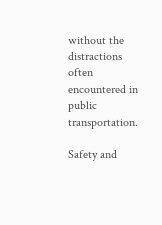without the distractions often encountered in public transportation.

Safety and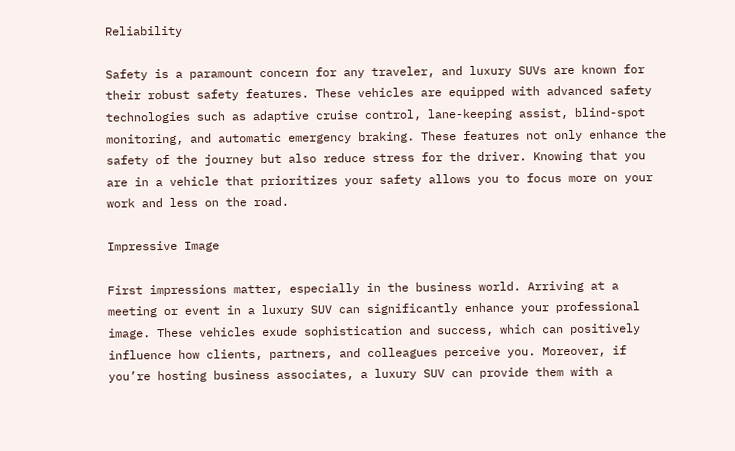Reliability

Safety is a paramount concern for any traveler, and luxury SUVs are known for their robust safety features. These vehicles are equipped with advanced safety technologies such as adaptive cruise control, lane-keeping assist, blind-spot monitoring, and automatic emergency braking. These features not only enhance the safety of the journey but also reduce stress for the driver. Knowing that you are in a vehicle that prioritizes your safety allows you to focus more on your work and less on the road.

Impressive Image

First impressions matter, especially in the business world. Arriving at a meeting or event in a luxury SUV can significantly enhance your professional image. These vehicles exude sophistication and success, which can positively influence how clients, partners, and colleagues perceive you. Moreover, if you’re hosting business associates, a luxury SUV can provide them with a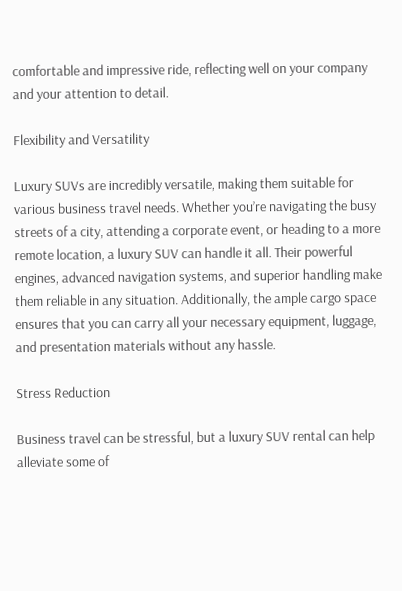comfortable and impressive ride, reflecting well on your company and your attention to detail.

Flexibility and Versatility

Luxury SUVs are incredibly versatile, making them suitable for various business travel needs. Whether you’re navigating the busy streets of a city, attending a corporate event, or heading to a more remote location, a luxury SUV can handle it all. Their powerful engines, advanced navigation systems, and superior handling make them reliable in any situation. Additionally, the ample cargo space ensures that you can carry all your necessary equipment, luggage, and presentation materials without any hassle.

Stress Reduction

Business travel can be stressful, but a luxury SUV rental can help alleviate some of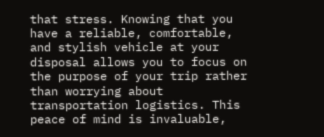that stress. Knowing that you have a reliable, comfortable, and stylish vehicle at your disposal allows you to focus on the purpose of your trip rather than worrying about transportation logistics. This peace of mind is invaluable,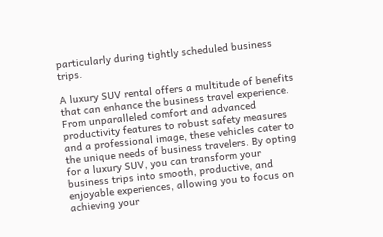particularly during tightly scheduled business trips.

A luxury SUV rental offers a multitude of benefits that can enhance the business travel experience. From unparalleled comfort and advanced productivity features to robust safety measures and a professional image, these vehicles cater to the unique needs of business travelers. By opting for a luxury SUV, you can transform your business trips into smooth, productive, and enjoyable experiences, allowing you to focus on achieving your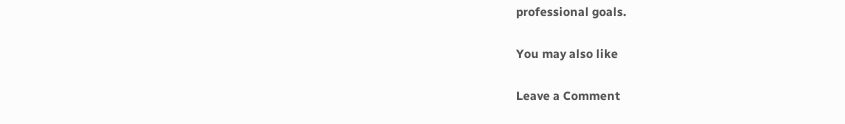professional goals.

You may also like

Leave a Comment